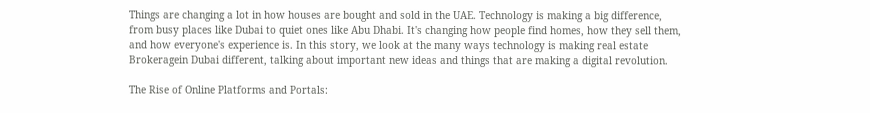Things are changing a lot in how houses are bought and sold in the UAE. Technology is making a big difference, from busy places like Dubai to quiet ones like Abu Dhabi. It's changing how people find homes, how they sell them, and how everyone's experience is. In this story, we look at the many ways technology is making real estate Brokeragein Dubai different, talking about important new ideas and things that are making a digital revolution.

The Rise of Online Platforms and Portals: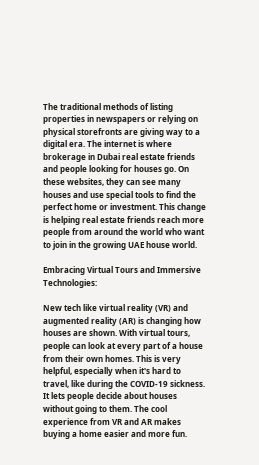The traditional methods of listing properties in newspapers or relying on physical storefronts are giving way to a digital era. The internet is where brokerage in Dubai real estate friends and people looking for houses go. On these websites, they can see many houses and use special tools to find the perfect home or investment. This change is helping real estate friends reach more people from around the world who want to join in the growing UAE house world.

Embracing Virtual Tours and Immersive Technologies:

New tech like virtual reality (VR) and augmented reality (AR) is changing how houses are shown. With virtual tours, people can look at every part of a house from their own homes. This is very helpful, especially when it's hard to travel, like during the COVID-19 sickness. It lets people decide about houses without going to them. The cool experience from VR and AR makes buying a home easier and more fun.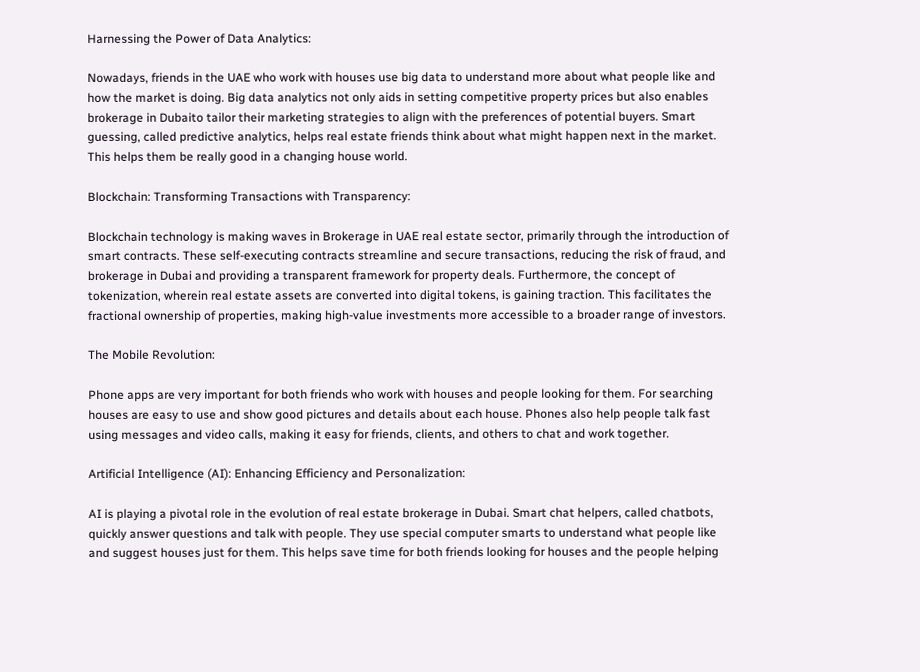Harnessing the Power of Data Analytics:

Nowadays, friends in the UAE who work with houses use big data to understand more about what people like and how the market is doing. Big data analytics not only aids in setting competitive property prices but also enables brokerage in Dubaito tailor their marketing strategies to align with the preferences of potential buyers. Smart guessing, called predictive analytics, helps real estate friends think about what might happen next in the market. This helps them be really good in a changing house world.

Blockchain: Transforming Transactions with Transparency:

Blockchain technology is making waves in Brokerage in UAE real estate sector, primarily through the introduction of smart contracts. These self-executing contracts streamline and secure transactions, reducing the risk of fraud, and brokerage in Dubai and providing a transparent framework for property deals. Furthermore, the concept of tokenization, wherein real estate assets are converted into digital tokens, is gaining traction. This facilitates the fractional ownership of properties, making high-value investments more accessible to a broader range of investors.

The Mobile Revolution:

Phone apps are very important for both friends who work with houses and people looking for them. For searching houses are easy to use and show good pictures and details about each house. Phones also help people talk fast using messages and video calls, making it easy for friends, clients, and others to chat and work together.

Artificial Intelligence (AI): Enhancing Efficiency and Personalization:

AI is playing a pivotal role in the evolution of real estate brokerage in Dubai. Smart chat helpers, called chatbots, quickly answer questions and talk with people. They use special computer smarts to understand what people like and suggest houses just for them. This helps save time for both friends looking for houses and the people helping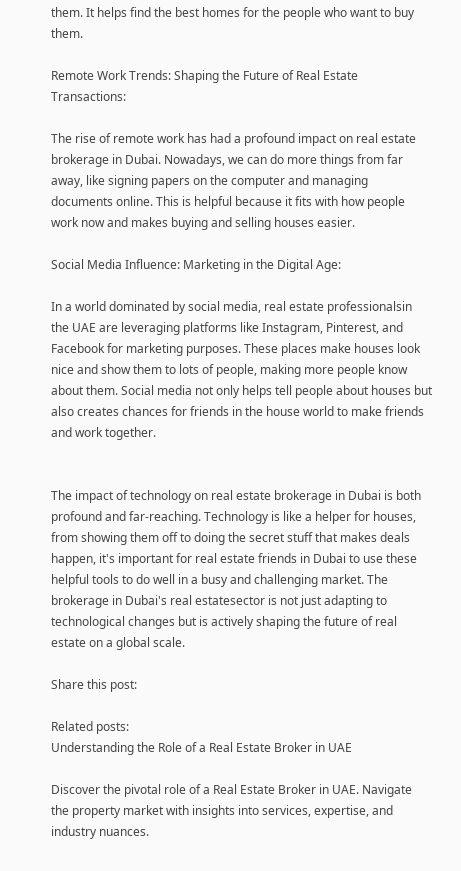them. It helps find the best homes for the people who want to buy them.

Remote Work Trends: Shaping the Future of Real Estate Transactions:

The rise of remote work has had a profound impact on real estate brokerage in Dubai. Nowadays, we can do more things from far away, like signing papers on the computer and managing documents online. This is helpful because it fits with how people work now and makes buying and selling houses easier.

Social Media Influence: Marketing in the Digital Age:

In a world dominated by social media, real estate professionalsin the UAE are leveraging platforms like Instagram, Pinterest, and Facebook for marketing purposes. These places make houses look nice and show them to lots of people, making more people know about them. Social media not only helps tell people about houses but also creates chances for friends in the house world to make friends and work together.


The impact of technology on real estate brokerage in Dubai is both profound and far-reaching. Technology is like a helper for houses, from showing them off to doing the secret stuff that makes deals happen, it's important for real estate friends in Dubai to use these helpful tools to do well in a busy and challenging market. The brokerage in Dubai's real estatesector is not just adapting to technological changes but is actively shaping the future of real estate on a global scale.

Share this post:

Related posts:
Understanding the Role of a Real Estate Broker in UAE

Discover the pivotal role of a Real Estate Broker in UAE. Navigate the property market with insights into services, expertise, and industry nuances.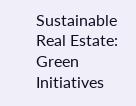Sustainable Real Estate: Green Initiatives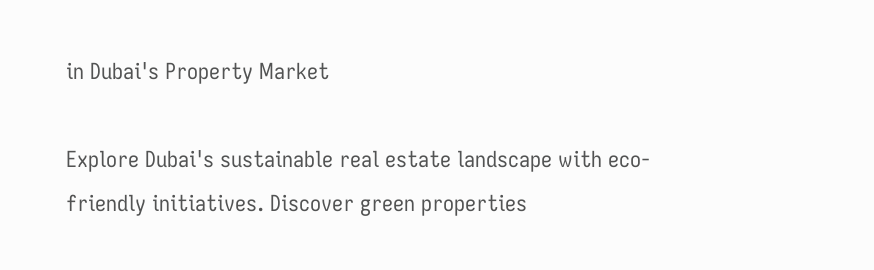in Dubai's Property Market

Explore Dubai's sustainable real estate landscape with eco-friendly initiatives. Discover green properties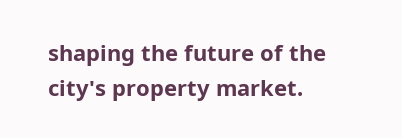shaping the future of the city's property market.